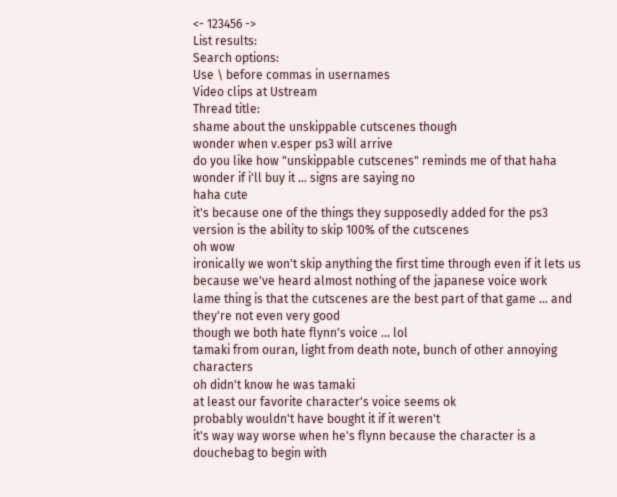<- 123456 ->
List results:
Search options:
Use \ before commas in usernames
Video clips at Ustream
Thread title:
shame about the unskippable cutscenes though
wonder when v.esper ps3 will arrive
do you like how "unskippable cutscenes" reminds me of that haha
wonder if i'll buy it ... signs are saying no
haha cute
it's because one of the things they supposedly added for the ps3 version is the ability to skip 100% of the cutscenes
oh wow
ironically we won't skip anything the first time through even if it lets us because we've heard almost nothing of the japanese voice work
lame thing is that the cutscenes are the best part of that game ... and they're not even very good
though we both hate flynn's voice ... lol
tamaki from ouran, light from death note, bunch of other annoying characters
oh didn't know he was tamaki
at least our favorite character's voice seems ok
probably wouldn't have bought it if it weren't
it's way way worse when he's flynn because the character is a douchebag to begin with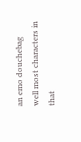an emo douchebag
well most characters in that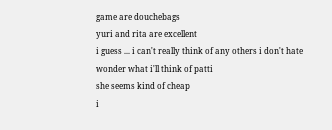game are douchebags
yuri and rita are excellent
i guess ... i can't really think of any others i don't hate
wonder what i'll think of patti
she seems kind of cheap
i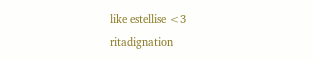like estellise <3
ritadignation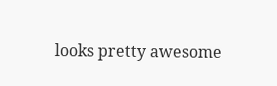looks pretty awesome